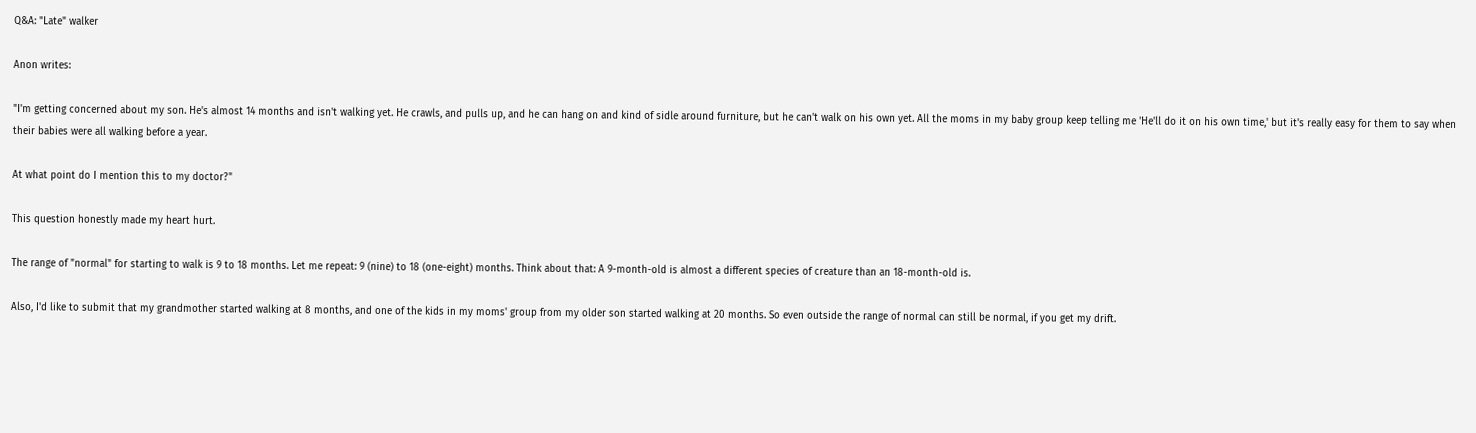Q&A: "Late" walker

Anon writes:

"I'm getting concerned about my son. He's almost 14 months and isn't walking yet. He crawls, and pulls up, and he can hang on and kind of sidle around furniture, but he can't walk on his own yet. All the moms in my baby group keep telling me 'He'll do it on his own time,' but it's really easy for them to say when their babies were all walking before a year.

At what point do I mention this to my doctor?"

This question honestly made my heart hurt.

The range of "normal" for starting to walk is 9 to 18 months. Let me repeat: 9 (nine) to 18 (one-eight) months. Think about that: A 9-month-old is almost a different species of creature than an 18-month-old is.

Also, I'd like to submit that my grandmother started walking at 8 months, and one of the kids in my moms' group from my older son started walking at 20 months. So even outside the range of normal can still be normal, if you get my drift.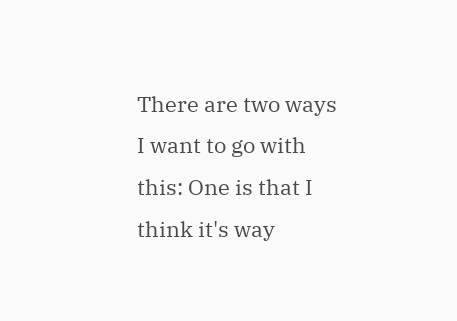There are two ways I want to go with this: One is that I think it's way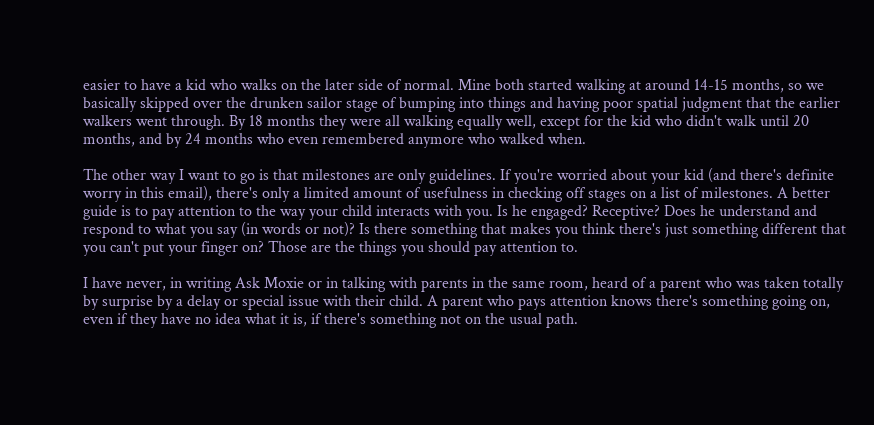easier to have a kid who walks on the later side of normal. Mine both started walking at around 14-15 months, so we basically skipped over the drunken sailor stage of bumping into things and having poor spatial judgment that the earlier walkers went through. By 18 months they were all walking equally well, except for the kid who didn't walk until 20 months, and by 24 months who even remembered anymore who walked when.

The other way I want to go is that milestones are only guidelines. If you're worried about your kid (and there's definite worry in this email), there's only a limited amount of usefulness in checking off stages on a list of milestones. A better guide is to pay attention to the way your child interacts with you. Is he engaged? Receptive? Does he understand and respond to what you say (in words or not)? Is there something that makes you think there's just something different that you can't put your finger on? Those are the things you should pay attention to.

I have never, in writing Ask Moxie or in talking with parents in the same room, heard of a parent who was taken totally by surprise by a delay or special issue with their child. A parent who pays attention knows there's something going on, even if they have no idea what it is, if there's something not on the usual path.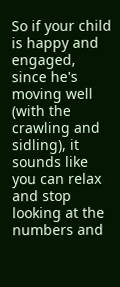So if your child is happy and engaged, since he's moving well (with the crawling and sidling), it sounds like you can relax and stop looking at the numbers and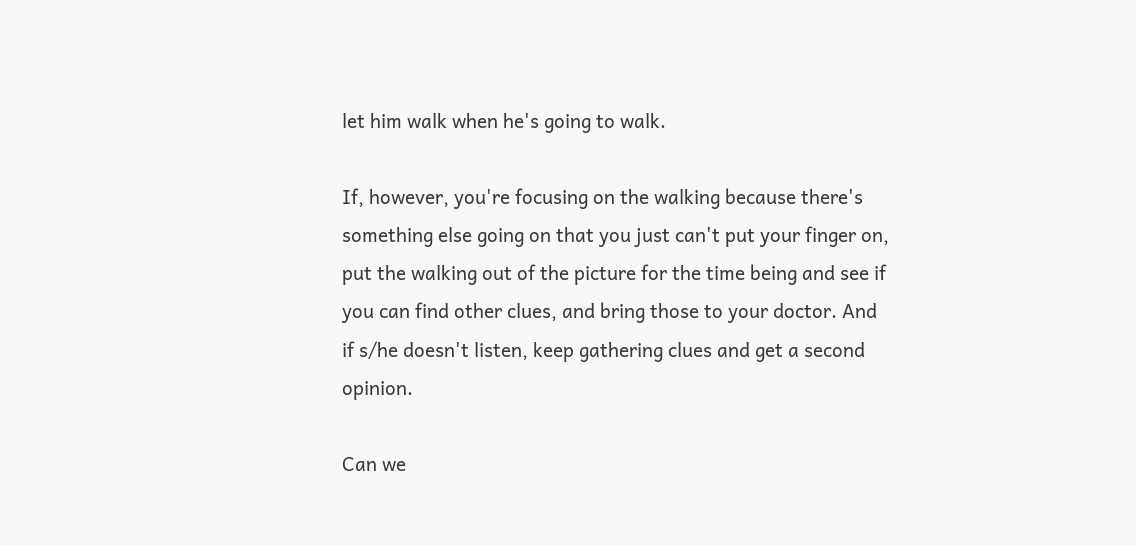let him walk when he's going to walk.

If, however, you're focusing on the walking because there's something else going on that you just can't put your finger on, put the walking out of the picture for the time being and see if you can find other clues, and bring those to your doctor. And if s/he doesn't listen, keep gathering clues and get a second opinion.

Can we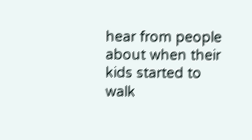hear from people about when their kids started to walk